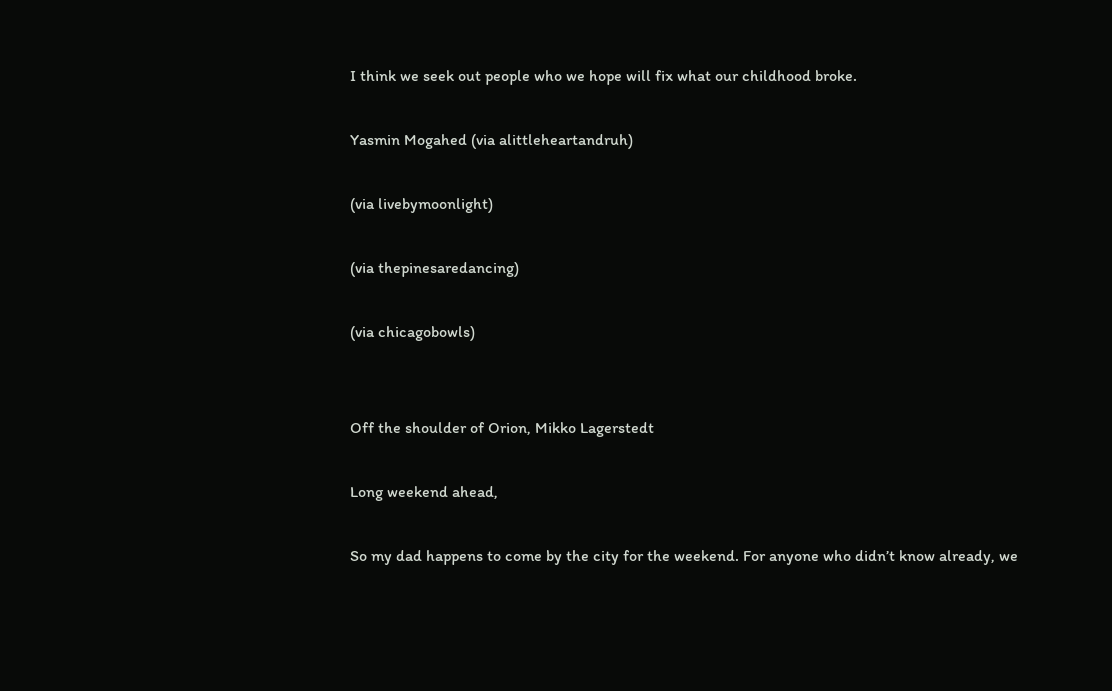I think we seek out people who we hope will fix what our childhood broke.

Yasmin Mogahed (via alittleheartandruh)

(via livebymoonlight)

(via thepinesaredancing)

(via chicagobowls)


Off the shoulder of Orion, Mikko Lagerstedt

Long weekend ahead,

So my dad happens to come by the city for the weekend. For anyone who didn’t know already, we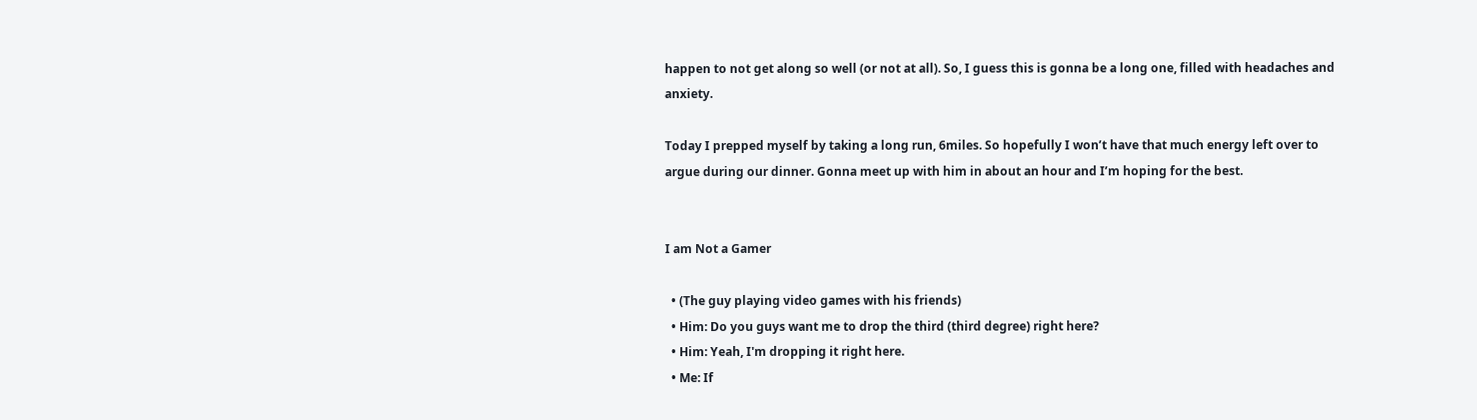happen to not get along so well (or not at all). So, I guess this is gonna be a long one, filled with headaches and anxiety.

Today I prepped myself by taking a long run, 6miles. So hopefully I won’t have that much energy left over to argue during our dinner. Gonna meet up with him in about an hour and I’m hoping for the best.


I am Not a Gamer

  • (The guy playing video games with his friends)
  • Him: Do you guys want me to drop the third (third degree) right here?
  • Him: Yeah, I'm dropping it right here.
  • Me: If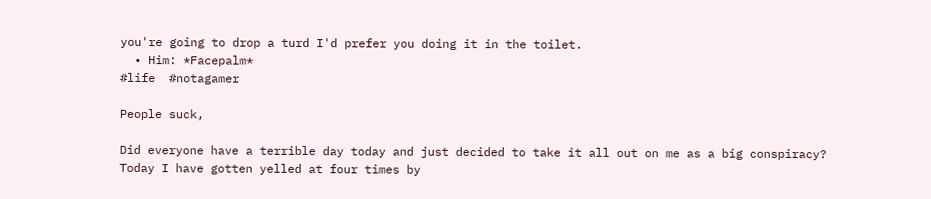you're going to drop a turd I'd prefer you doing it in the toilet.
  • Him: *Facepalm*
#life  #notagamer

People suck,

Did everyone have a terrible day today and just decided to take it all out on me as a big conspiracy? Today I have gotten yelled at four times by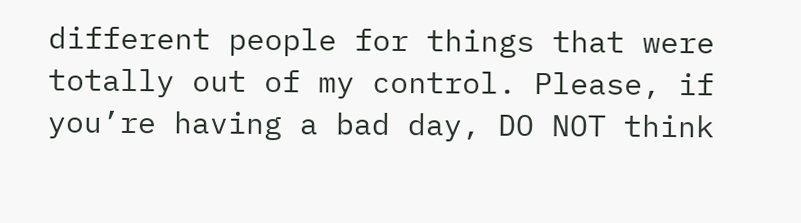different people for things that were totally out of my control. Please, if you’re having a bad day, DO NOT think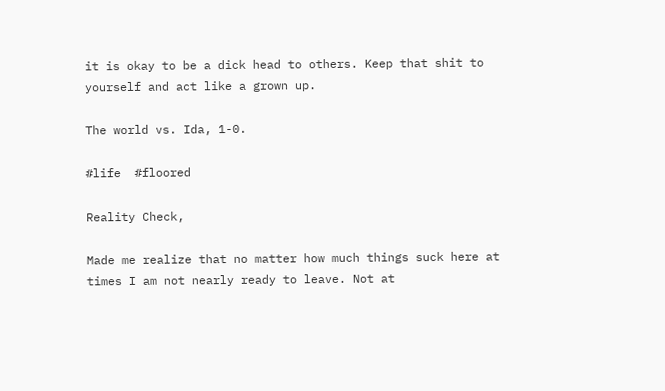it is okay to be a dick head to others. Keep that shit to yourself and act like a grown up.

The world vs. Ida, 1-0.

#life  #floored

Reality Check,

Made me realize that no matter how much things suck here at times I am not nearly ready to leave. Not at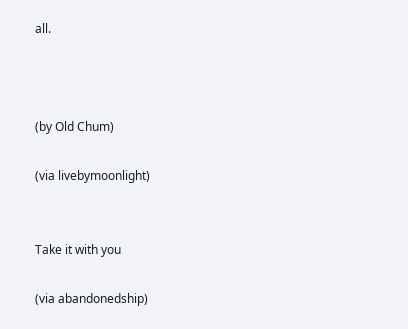all.



(by Old Chum)

(via livebymoonlight)


Take it with you

(via abandonedship)